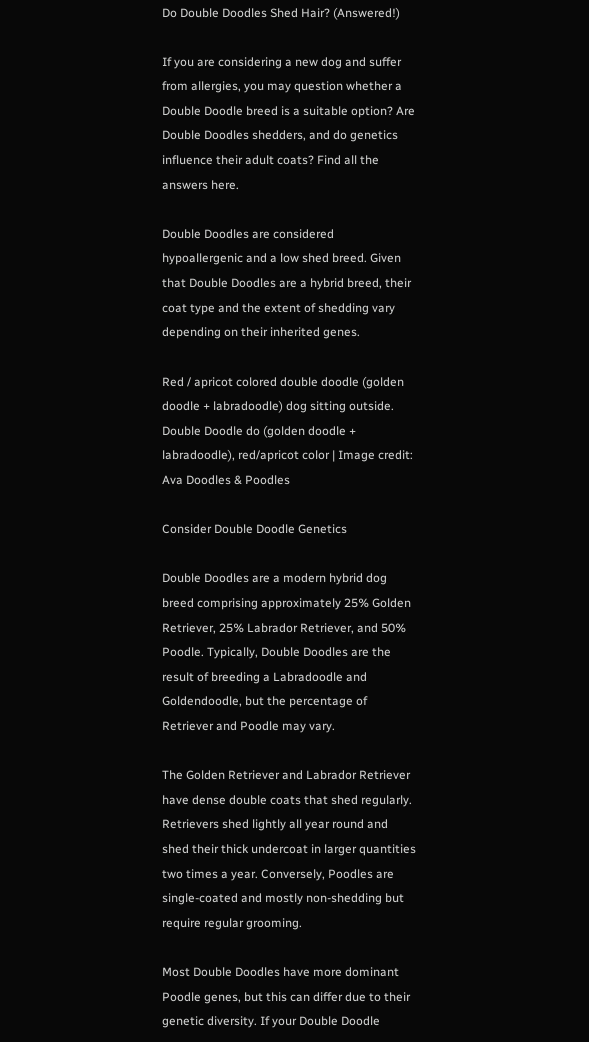Do Double Doodles Shed Hair? (Answered!)

If you are considering a new dog and suffer from allergies, you may question whether a Double Doodle breed is a suitable option? Are Double Doodles shedders, and do genetics influence their adult coats? Find all the answers here.

Double Doodles are considered hypoallergenic and a low shed breed. Given that Double Doodles are a hybrid breed, their coat type and the extent of shedding vary depending on their inherited genes.

Red / apricot colored double doodle (golden doodle + labradoodle) dog sitting outside.
Double Doodle do (golden doodle + labradoodle), red/apricot color | Image credit: Ava Doodles & Poodles

Consider Double Doodle Genetics

Double Doodles are a modern hybrid dog breed comprising approximately 25% Golden Retriever, 25% Labrador Retriever, and 50% Poodle. Typically, Double Doodles are the result of breeding a Labradoodle and Goldendoodle, but the percentage of Retriever and Poodle may vary.

The Golden Retriever and Labrador Retriever have dense double coats that shed regularly. Retrievers shed lightly all year round and shed their thick undercoat in larger quantities two times a year. Conversely, Poodles are single-coated and mostly non-shedding but require regular grooming.

Most Double Doodles have more dominant Poodle genes, but this can differ due to their genetic diversity. If your Double Doodle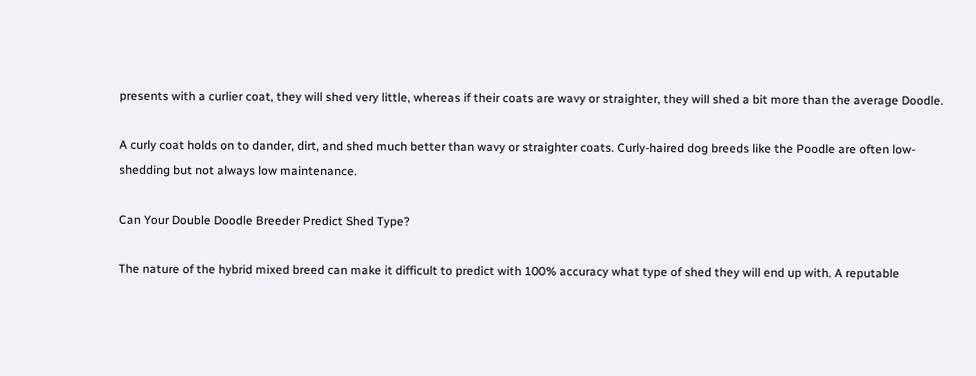presents with a curlier coat, they will shed very little, whereas if their coats are wavy or straighter, they will shed a bit more than the average Doodle.

A curly coat holds on to dander, dirt, and shed much better than wavy or straighter coats. Curly-haired dog breeds like the Poodle are often low-shedding but not always low maintenance.

Can Your Double Doodle Breeder Predict Shed Type?

The nature of the hybrid mixed breed can make it difficult to predict with 100% accuracy what type of shed they will end up with. A reputable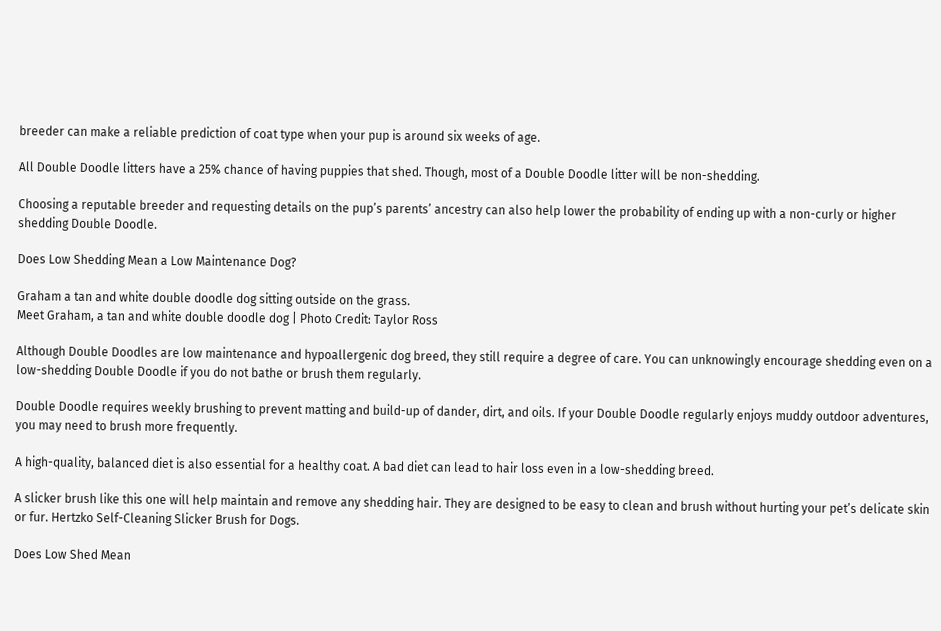breeder can make a reliable prediction of coat type when your pup is around six weeks of age.

All Double Doodle litters have a 25% chance of having puppies that shed. Though, most of a Double Doodle litter will be non-shedding.

Choosing a reputable breeder and requesting details on the pup’s parents’ ancestry can also help lower the probability of ending up with a non-curly or higher shedding Double Doodle.

Does Low Shedding Mean a Low Maintenance Dog?

Graham a tan and white double doodle dog sitting outside on the grass.
Meet Graham, a tan and white double doodle dog | Photo Credit: Taylor Ross

Although Double Doodles are low maintenance and hypoallergenic dog breed, they still require a degree of care. You can unknowingly encourage shedding even on a low-shedding Double Doodle if you do not bathe or brush them regularly.

Double Doodle requires weekly brushing to prevent matting and build-up of dander, dirt, and oils. If your Double Doodle regularly enjoys muddy outdoor adventures, you may need to brush more frequently.

A high-quality, balanced diet is also essential for a healthy coat. A bad diet can lead to hair loss even in a low-shedding breed.

A slicker brush like this one will help maintain and remove any shedding hair. They are designed to be easy to clean and brush without hurting your pet’s delicate skin or fur. Hertzko Self-Cleaning Slicker Brush for Dogs.

Does Low Shed Mean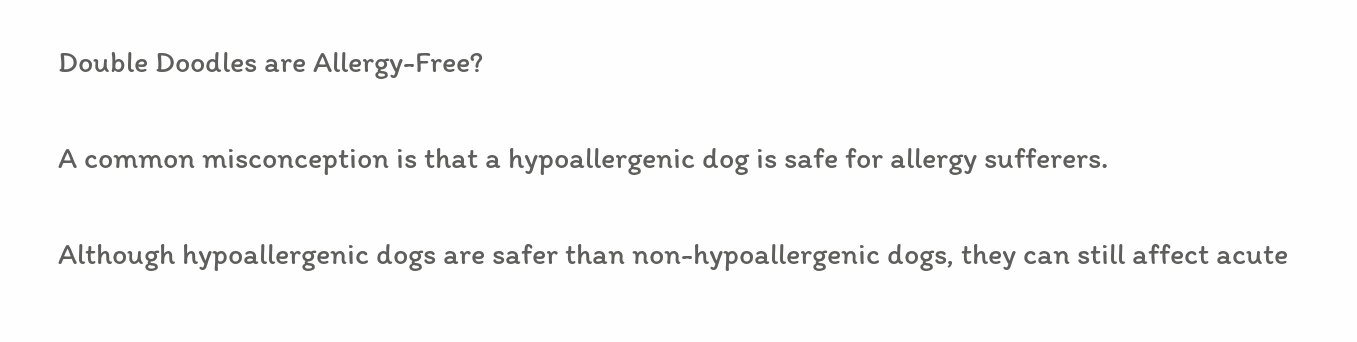Double Doodles are Allergy-Free?

A common misconception is that a hypoallergenic dog is safe for allergy sufferers.

Although hypoallergenic dogs are safer than non-hypoallergenic dogs, they can still affect acute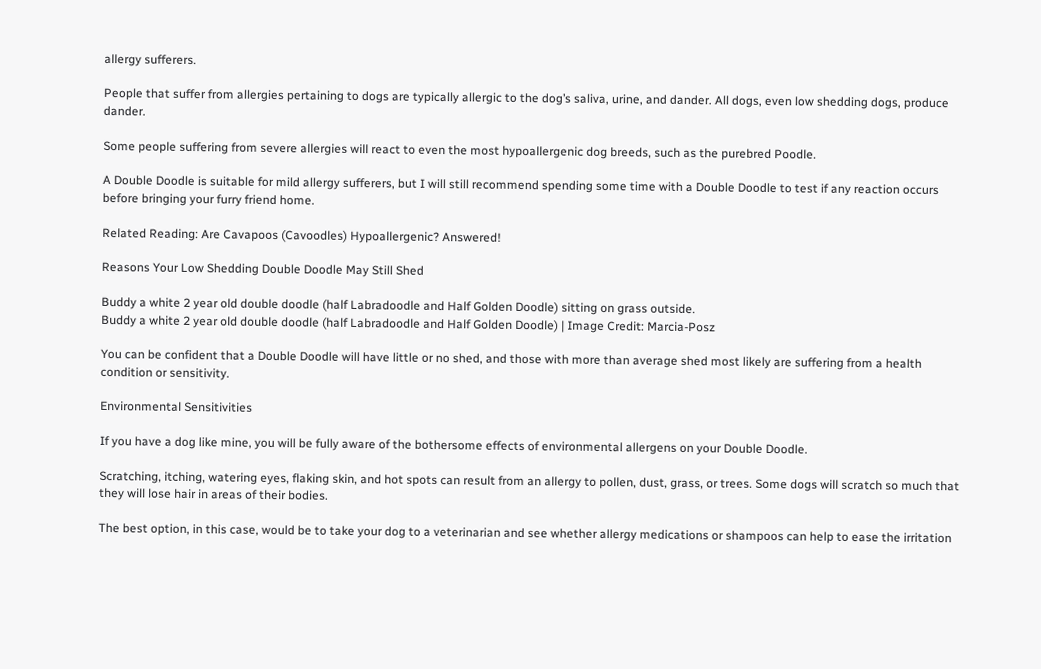allergy sufferers.

People that suffer from allergies pertaining to dogs are typically allergic to the dog’s saliva, urine, and dander. All dogs, even low shedding dogs, produce dander.

Some people suffering from severe allergies will react to even the most hypoallergenic dog breeds, such as the purebred Poodle.

A Double Doodle is suitable for mild allergy sufferers, but I will still recommend spending some time with a Double Doodle to test if any reaction occurs before bringing your furry friend home.

Related Reading: Are Cavapoos (Cavoodles) Hypoallergenic? Answered!

Reasons Your Low Shedding Double Doodle May Still Shed

Buddy a white 2 year old double doodle (half Labradoodle and Half Golden Doodle) sitting on grass outside.
Buddy a white 2 year old double doodle (half Labradoodle and Half Golden Doodle) | Image Credit: Marcia-Posz

You can be confident that a Double Doodle will have little or no shed, and those with more than average shed most likely are suffering from a health condition or sensitivity.

Environmental Sensitivities

If you have a dog like mine, you will be fully aware of the bothersome effects of environmental allergens on your Double Doodle.

Scratching, itching, watering eyes, flaking skin, and hot spots can result from an allergy to pollen, dust, grass, or trees. Some dogs will scratch so much that they will lose hair in areas of their bodies.

The best option, in this case, would be to take your dog to a veterinarian and see whether allergy medications or shampoos can help to ease the irritation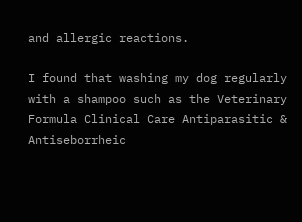and allergic reactions.

I found that washing my dog regularly with a shampoo such as the Veterinary Formula Clinical Care Antiparasitic & Antiseborrheic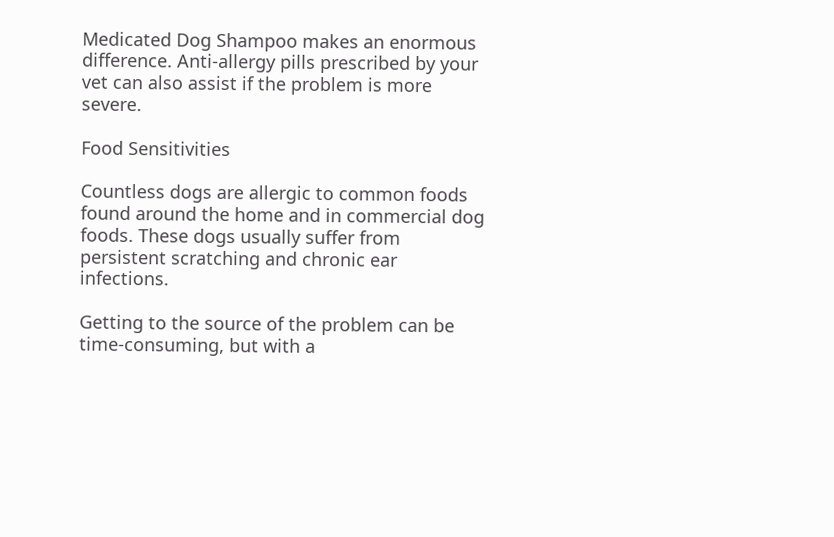Medicated Dog Shampoo makes an enormous difference. Anti-allergy pills prescribed by your vet can also assist if the problem is more severe.

Food Sensitivities

Countless dogs are allergic to common foods found around the home and in commercial dog foods. These dogs usually suffer from persistent scratching and chronic ear infections.

Getting to the source of the problem can be time-consuming, but with a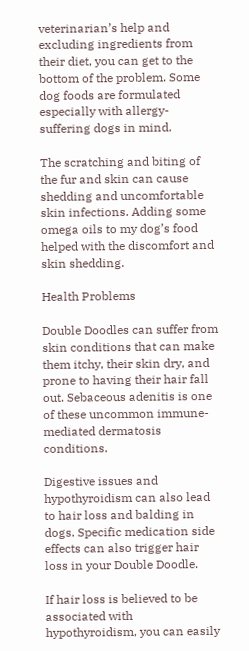veterinarian’s help and excluding ingredients from their diet, you can get to the bottom of the problem. Some dog foods are formulated especially with allergy-suffering dogs in mind.

The scratching and biting of the fur and skin can cause shedding and uncomfortable skin infections. Adding some omega oils to my dog’s food helped with the discomfort and skin shedding.

Health Problems

Double Doodles can suffer from skin conditions that can make them itchy, their skin dry, and prone to having their hair fall out. Sebaceous adenitis is one of these uncommon immune-mediated dermatosis conditions.

Digestive issues and hypothyroidism can also lead to hair loss and balding in dogs. Specific medication side effects can also trigger hair loss in your Double Doodle.

If hair loss is believed to be associated with hypothyroidism, you can easily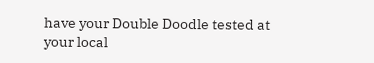have your Double Doodle tested at your local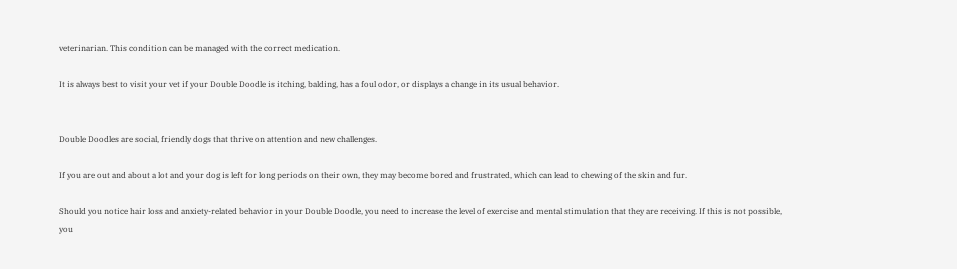veterinarian. This condition can be managed with the correct medication.

It is always best to visit your vet if your Double Doodle is itching, balding, has a foul odor, or displays a change in its usual behavior.


Double Doodles are social, friendly dogs that thrive on attention and new challenges.

If you are out and about a lot and your dog is left for long periods on their own, they may become bored and frustrated, which can lead to chewing of the skin and fur.

Should you notice hair loss and anxiety-related behavior in your Double Doodle, you need to increase the level of exercise and mental stimulation that they are receiving. If this is not possible, you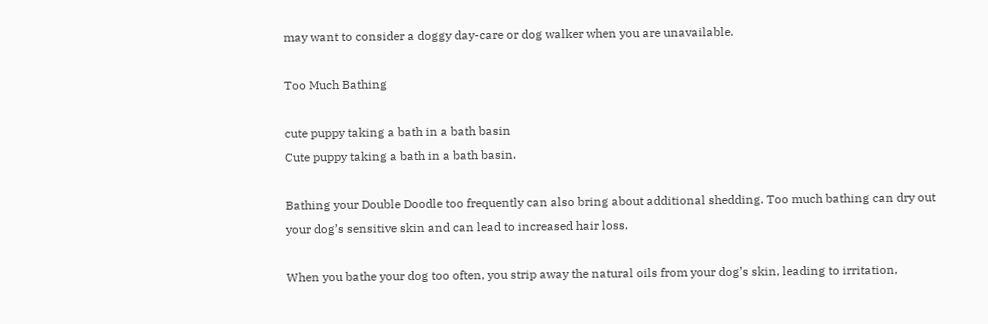may want to consider a doggy day-care or dog walker when you are unavailable.

Too Much Bathing

cute puppy taking a bath in a bath basin
Cute puppy taking a bath in a bath basin.

Bathing your Double Doodle too frequently can also bring about additional shedding. Too much bathing can dry out your dog’s sensitive skin and can lead to increased hair loss.

When you bathe your dog too often, you strip away the natural oils from your dog’s skin, leading to irritation,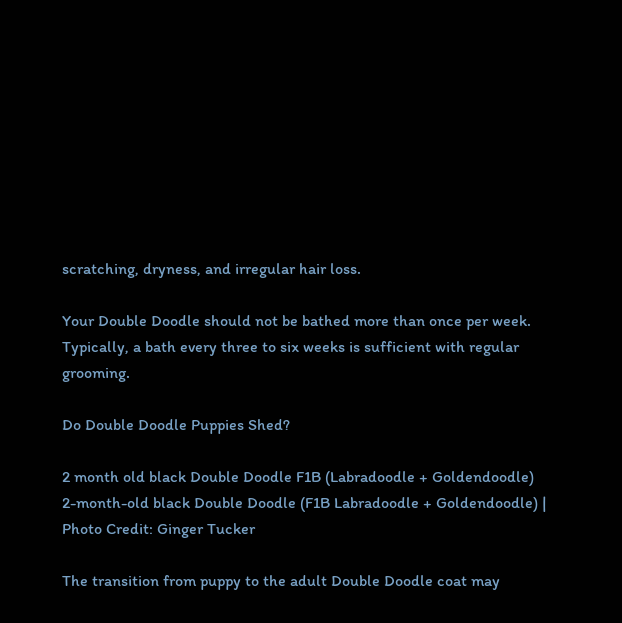scratching, dryness, and irregular hair loss.

Your Double Doodle should not be bathed more than once per week. Typically, a bath every three to six weeks is sufficient with regular grooming.

Do Double Doodle Puppies Shed?

2 month old black Double Doodle F1B (Labradoodle + Goldendoodle)
2-month-old black Double Doodle (F1B Labradoodle + Goldendoodle) | Photo Credit: Ginger Tucker

The transition from puppy to the adult Double Doodle coat may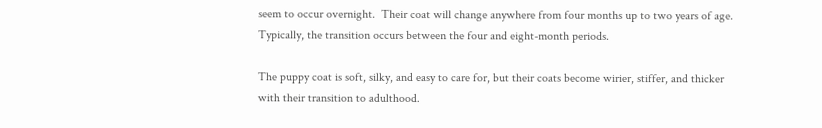seem to occur overnight.  Their coat will change anywhere from four months up to two years of age. Typically, the transition occurs between the four and eight-month periods.

The puppy coat is soft, silky, and easy to care for, but their coats become wirier, stiffer, and thicker with their transition to adulthood.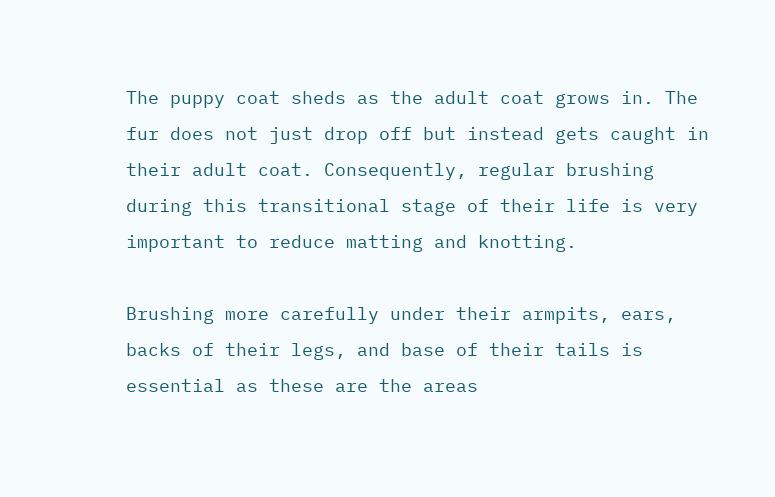The puppy coat sheds as the adult coat grows in. The fur does not just drop off but instead gets caught in their adult coat. Consequently, regular brushing during this transitional stage of their life is very important to reduce matting and knotting.

Brushing more carefully under their armpits, ears, backs of their legs, and base of their tails is essential as these are the areas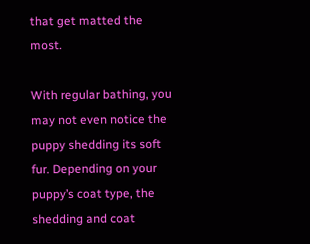that get matted the most.

With regular bathing, you may not even notice the puppy shedding its soft fur. Depending on your puppy’s coat type, the shedding and coat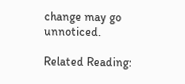change may go unnoticed.

Related Reading: